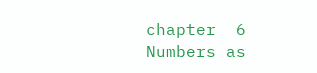chapter  6
Numbers as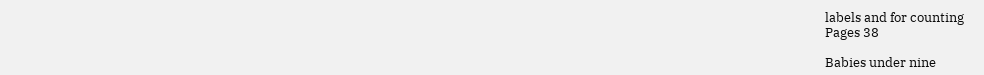labels and for counting
Pages 38

Babies under nine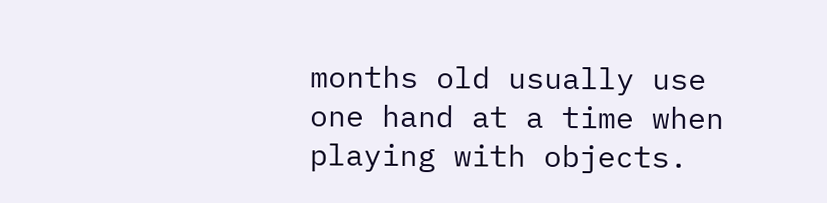months old usually use one hand at a time when playing with objects.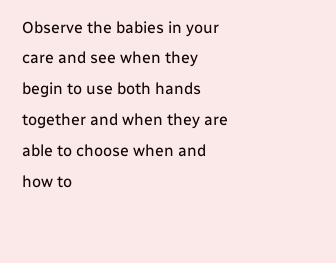Observe the babies in your care and see when they begin to use both hands together and when they are able to choose when and how to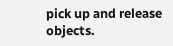pick up and release objects.